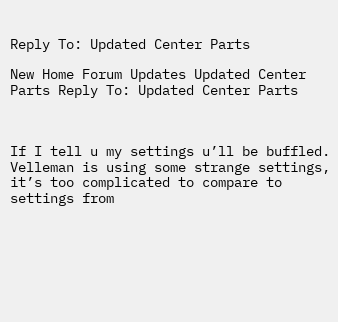Reply To: Updated Center Parts

New Home Forum Updates Updated Center Parts Reply To: Updated Center Parts



If I tell u my settings u’ll be buffled. Velleman is using some strange settings, it’s too complicated to compare to settings from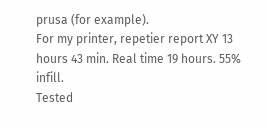prusa (for example).
For my printer, repetier report XY 13 hours 43 min. Real time 19 hours. 55% infill.
Tested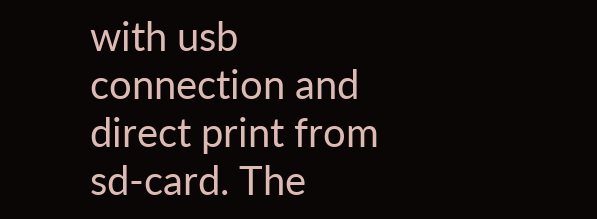with usb connection and direct print from sd-card. The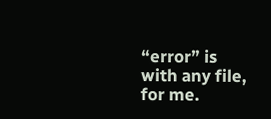“error” is with any file, for me.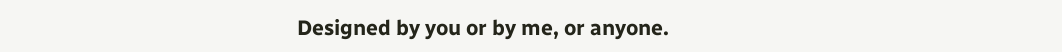Designed by you or by me, or anyone.